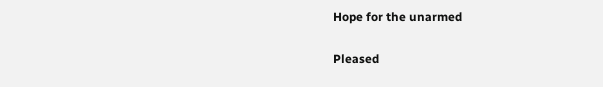Hope for the unarmed

Pleased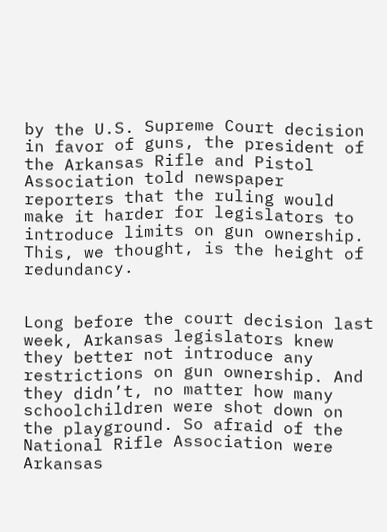by the U.S. Supreme Court decision in favor of guns, the president of the Arkansas Rifle and Pistol Association told newspaper reporters that the ruling would make it harder for legislators to introduce limits on gun ownership. This, we thought, is the height of redundancy.


Long before the court decision last week, Arkansas legislators knew they better not introduce any restrictions on gun ownership. And they didn’t, no matter how many schoolchildren were shot down on the playground. So afraid of the National Rifle Association were Arkansas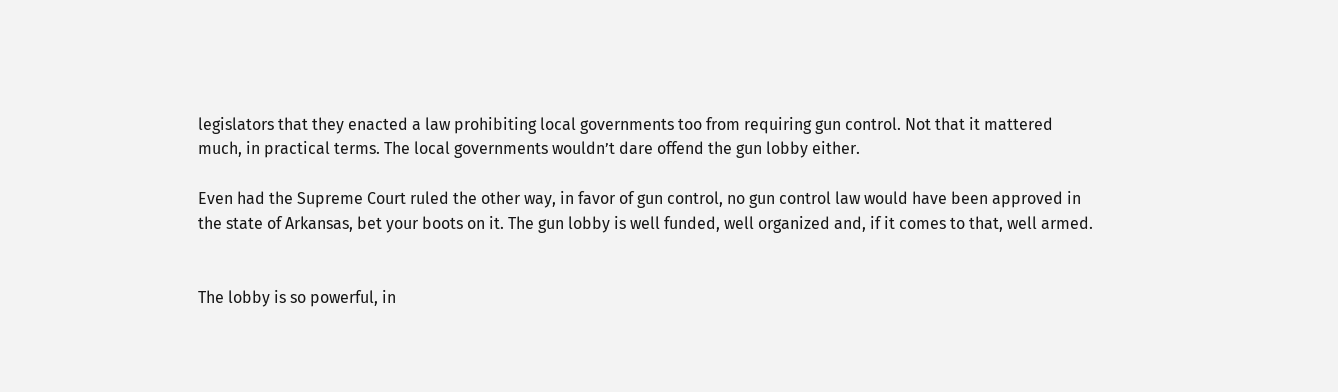legislators that they enacted a law prohibiting local governments too from requiring gun control. Not that it mattered much, in practical terms. The local governments wouldn’t dare offend the gun lobby either.

Even had the Supreme Court ruled the other way, in favor of gun control, no gun control law would have been approved in the state of Arkansas, bet your boots on it. The gun lobby is well funded, well organized and, if it comes to that, well armed.


The lobby is so powerful, in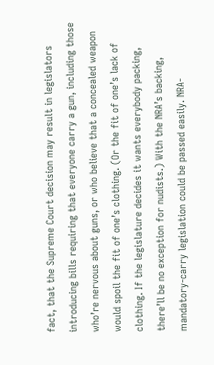fact, that the Supreme Court decision may result in legislators introducing bills requiring that everyone carry a gun, including those who’re nervous about guns, or who believe that a concealed weapon would spoil the fit of one’s clothing. (Or the fit of one’s lack of clothing. If the legislature decides it wants everybody packing, there’ll be no exception for nudists.) With the NRA’s backing, mandatory-carry legislation could be passed easily. NRA-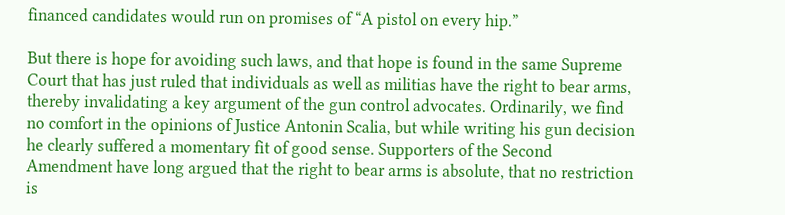financed candidates would run on promises of “A pistol on every hip.”

But there is hope for avoiding such laws, and that hope is found in the same Supreme Court that has just ruled that individuals as well as militias have the right to bear arms, thereby invalidating a key argument of the gun control advocates. Ordinarily, we find no comfort in the opinions of Justice Antonin Scalia, but while writing his gun decision he clearly suffered a momentary fit of good sense. Supporters of the Second Amendment have long argued that the right to bear arms is absolute, that no restriction is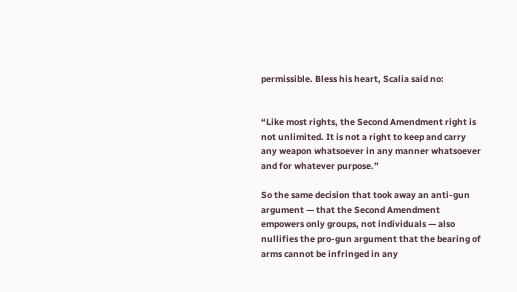permissible. Bless his heart, Scalia said no:


“Like most rights, the Second Amendment right is not unlimited. It is not a right to keep and carry any weapon whatsoever in any manner whatsoever and for whatever purpose.”

So the same decision that took away an anti-gun argument — that the Second Amendment empowers only groups, not individuals — also nullifies the pro-gun argument that the bearing of arms cannot be infringed in any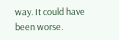way. It could have been worse.